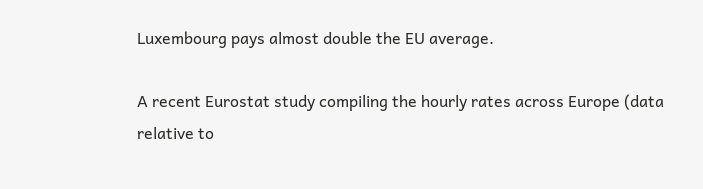Luxembourg pays almost double the EU average.

A recent Eurostat study compiling the hourly rates across Europe (data relative to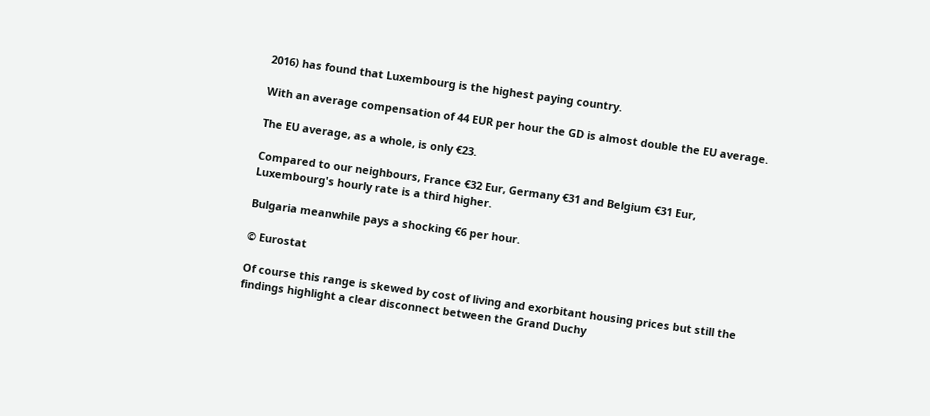2016) has found that Luxembourg is the highest paying country.

With an average compensation of 44 EUR per hour the GD is almost double the EU average.

The EU average, as a whole, is only €23.

Compared to our neighbours, France €32 Eur, Germany €31 and Belgium €31 Eur, Luxembourg's hourly rate is a third higher.

Bulgaria meanwhile pays a shocking €6 per hour.

© Eurostat

Of course this range is skewed by cost of living and exorbitant housing prices but still the findings highlight a clear disconnect between the Grand Duchy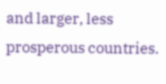and larger, less prosperous countries.